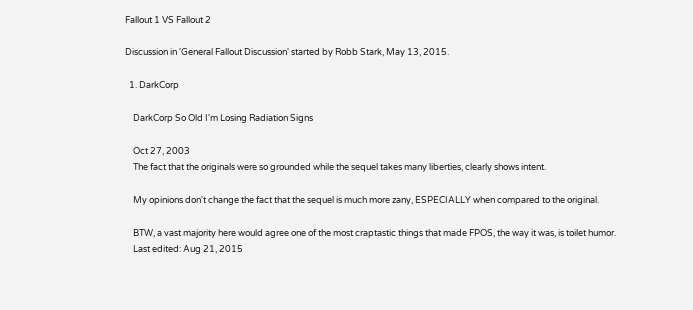Fallout 1 VS Fallout 2

Discussion in 'General Fallout Discussion' started by Robb Stark, May 13, 2015.

  1. DarkCorp

    DarkCorp So Old I'm Losing Radiation Signs

    Oct 27, 2003
    The fact that the originals were so grounded while the sequel takes many liberties, clearly shows intent.

    My opinions don't change the fact that the sequel is much more zany, ESPECIALLY when compared to the original.

    BTW, a vast majority here would agree one of the most craptastic things that made FPOS, the way it was, is toilet humor.
    Last edited: Aug 21, 2015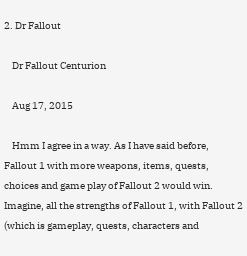2. Dr Fallout

    Dr Fallout Centurion

    Aug 17, 2015

    Hmm I agree in a way. As I have said before, Fallout 1 with more weapons, items, quests, choices and game play of Fallout 2 would win. Imagine, all the strengths of Fallout 1, with Fallout 2 (which is gameplay, quests, characters and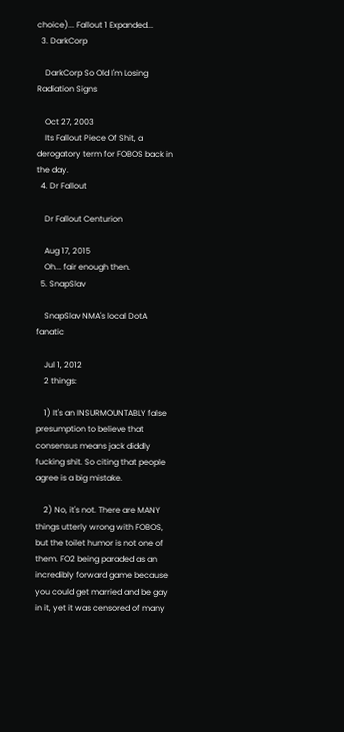choice)... Fallout 1 Expanded...
  3. DarkCorp

    DarkCorp So Old I'm Losing Radiation Signs

    Oct 27, 2003
    Its Fallout Piece Of Shit, a derogatory term for FOBOS back in the day.
  4. Dr Fallout

    Dr Fallout Centurion

    Aug 17, 2015
    Oh... fair enough then.
  5. SnapSlav

    SnapSlav NMA's local DotA fanatic

    Jul 1, 2012
    2 things:

    1) It's an INSURMOUNTABLY false presumption to believe that consensus means jack diddly fucking shit. So citing that people agree is a big mistake.

    2) No, it's not. There are MANY things utterly wrong with FOBOS, but the toilet humor is not one of them. FO2 being paraded as an incredibly forward game because you could get married and be gay in it, yet it was censored of many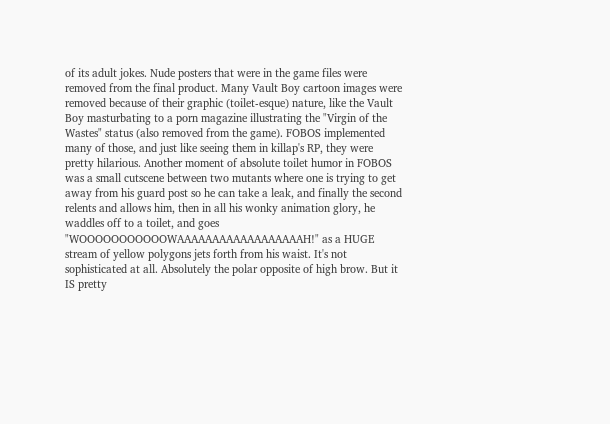of its adult jokes. Nude posters that were in the game files were removed from the final product. Many Vault Boy cartoon images were removed because of their graphic (toilet-esque) nature, like the Vault Boy masturbating to a porn magazine illustrating the "Virgin of the Wastes" status (also removed from the game). FOBOS implemented many of those, and just like seeing them in killap's RP, they were pretty hilarious. Another moment of absolute toilet humor in FOBOS was a small cutscene between two mutants where one is trying to get away from his guard post so he can take a leak, and finally the second relents and allows him, then in all his wonky animation glory, he waddles off to a toilet, and goes "WOOOOOOOOOOOWAAAAAAAAAAAAAAAAAAH!" as a HUGE stream of yellow polygons jets forth from his waist. It's not sophisticated at all. Absolutely the polar opposite of high brow. But it IS pretty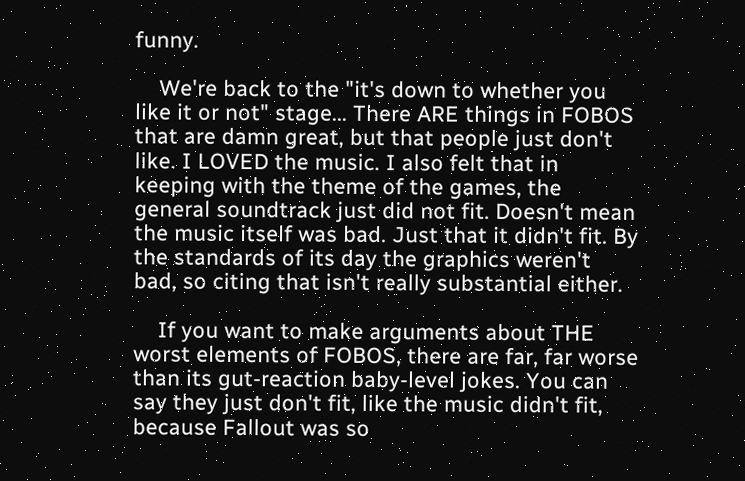funny.

    We're back to the "it's down to whether you like it or not" stage... There ARE things in FOBOS that are damn great, but that people just don't like. I LOVED the music. I also felt that in keeping with the theme of the games, the general soundtrack just did not fit. Doesn't mean the music itself was bad. Just that it didn't fit. By the standards of its day the graphics weren't bad, so citing that isn't really substantial either.

    If you want to make arguments about THE worst elements of FOBOS, there are far, far worse than its gut-reaction baby-level jokes. You can say they just don't fit, like the music didn't fit, because Fallout was so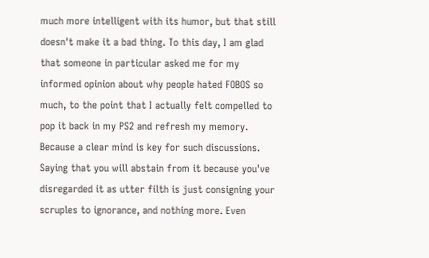much more intelligent with its humor, but that still doesn't make it a bad thing. To this day, I am glad that someone in particular asked me for my informed opinion about why people hated FOBOS so much, to the point that I actually felt compelled to pop it back in my PS2 and refresh my memory. Because a clear mind is key for such discussions. Saying that you will abstain from it because you've disregarded it as utter filth is just consigning your scruples to ignorance, and nothing more. Even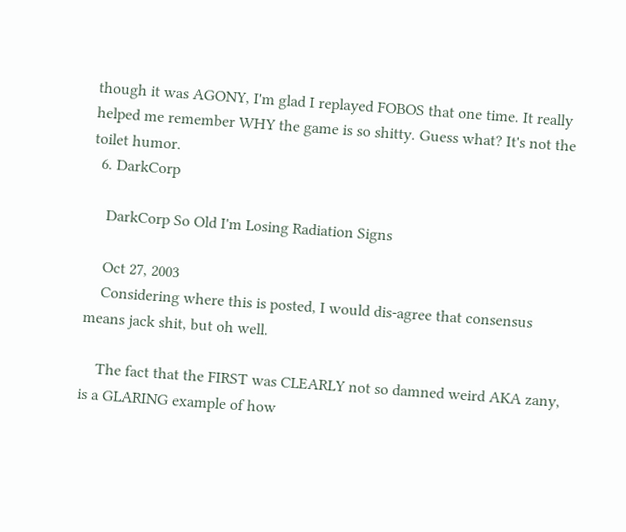though it was AGONY, I'm glad I replayed FOBOS that one time. It really helped me remember WHY the game is so shitty. Guess what? It's not the toilet humor.
  6. DarkCorp

    DarkCorp So Old I'm Losing Radiation Signs

    Oct 27, 2003
    Considering where this is posted, I would dis-agree that consensus means jack shit, but oh well.

    The fact that the FIRST was CLEARLY not so damned weird AKA zany, is a GLARING example of how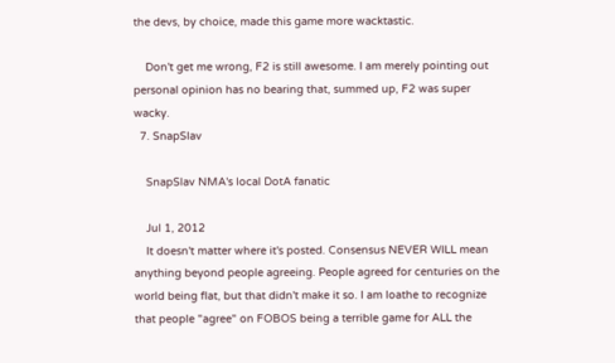the devs, by choice, made this game more wacktastic.

    Don't get me wrong, F2 is still awesome. I am merely pointing out personal opinion has no bearing that, summed up, F2 was super wacky.
  7. SnapSlav

    SnapSlav NMA's local DotA fanatic

    Jul 1, 2012
    It doesn't matter where it's posted. Consensus NEVER WILL mean anything beyond people agreeing. People agreed for centuries on the world being flat, but that didn't make it so. I am loathe to recognize that people "agree" on FOBOS being a terrible game for ALL the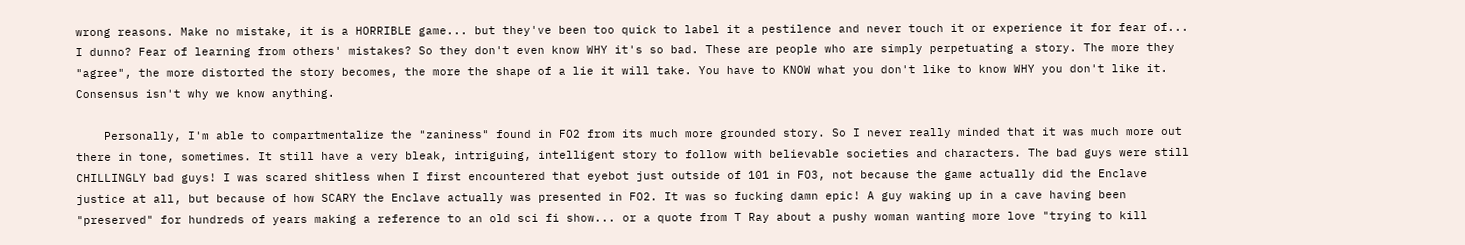wrong reasons. Make no mistake, it is a HORRIBLE game... but they've been too quick to label it a pestilence and never touch it or experience it for fear of... I dunno? Fear of learning from others' mistakes? So they don't even know WHY it's so bad. These are people who are simply perpetuating a story. The more they "agree", the more distorted the story becomes, the more the shape of a lie it will take. You have to KNOW what you don't like to know WHY you don't like it. Consensus isn't why we know anything.

    Personally, I'm able to compartmentalize the "zaniness" found in FO2 from its much more grounded story. So I never really minded that it was much more out there in tone, sometimes. It still have a very bleak, intriguing, intelligent story to follow with believable societies and characters. The bad guys were still CHILLINGLY bad guys! I was scared shitless when I first encountered that eyebot just outside of 101 in FO3, not because the game actually did the Enclave justice at all, but because of how SCARY the Enclave actually was presented in FO2. It was so fucking damn epic! A guy waking up in a cave having been "preserved" for hundreds of years making a reference to an old sci fi show... or a quote from T Ray about a pushy woman wanting more love "trying to kill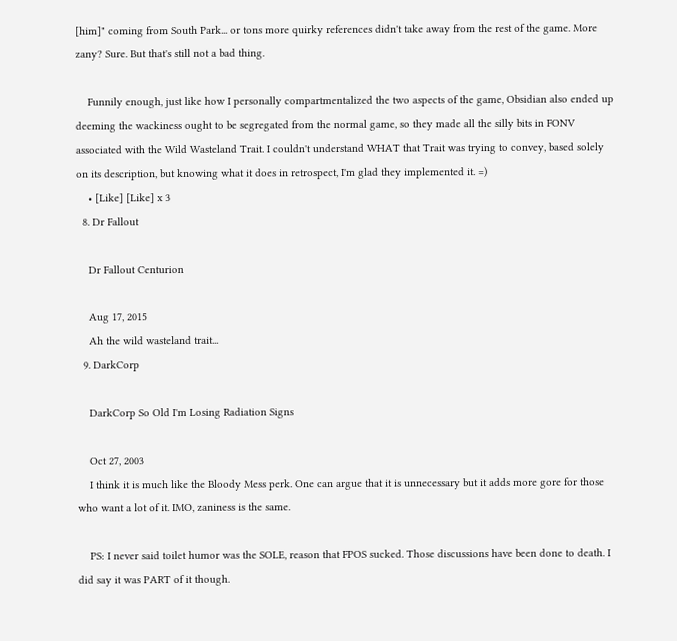[him]" coming from South Park... or tons more quirky references didn't take away from the rest of the game. More zany? Sure. But that's still not a bad thing.

    Funnily enough, just like how I personally compartmentalized the two aspects of the game, Obsidian also ended up deeming the wackiness ought to be segregated from the normal game, so they made all the silly bits in FONV associated with the Wild Wasteland Trait. I couldn't understand WHAT that Trait was trying to convey, based solely on its description, but knowing what it does in retrospect, I'm glad they implemented it. =)
    • [Like] [Like] x 3
  8. Dr Fallout

    Dr Fallout Centurion

    Aug 17, 2015
    Ah the wild wasteland trait...
  9. DarkCorp

    DarkCorp So Old I'm Losing Radiation Signs

    Oct 27, 2003
    I think it is much like the Bloody Mess perk. One can argue that it is unnecessary but it adds more gore for those who want a lot of it. IMO, zaniness is the same.

    PS: I never said toilet humor was the SOLE, reason that FPOS sucked. Those discussions have been done to death. I did say it was PART of it though.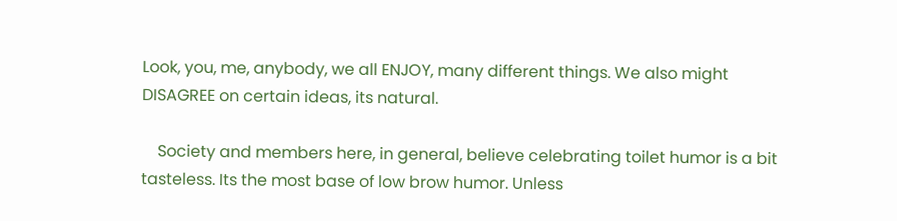Look, you, me, anybody, we all ENJOY, many different things. We also might DISAGREE on certain ideas, its natural.

    Society and members here, in general, believe celebrating toilet humor is a bit tasteless. Its the most base of low brow humor. Unless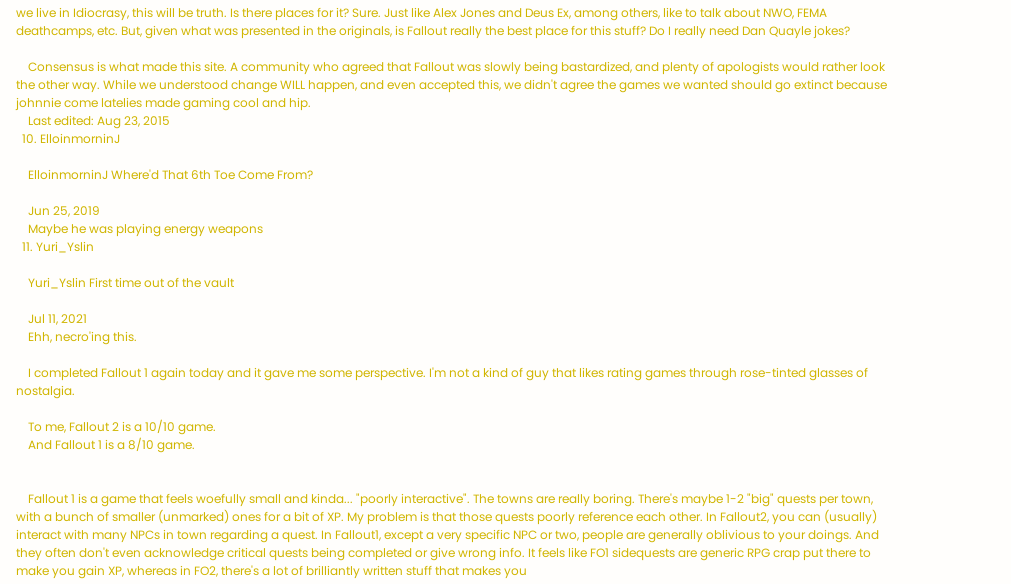we live in Idiocrasy, this will be truth. Is there places for it? Sure. Just like Alex Jones and Deus Ex, among others, like to talk about NWO, FEMA deathcamps, etc. But, given what was presented in the originals, is Fallout really the best place for this stuff? Do I really need Dan Quayle jokes?

    Consensus is what made this site. A community who agreed that Fallout was slowly being bastardized, and plenty of apologists would rather look the other way. While we understood change WILL happen, and even accepted this, we didn't agree the games we wanted should go extinct because johnnie come latelies made gaming cool and hip.
    Last edited: Aug 23, 2015
  10. ElloinmorninJ

    ElloinmorninJ Where'd That 6th Toe Come From?

    Jun 25, 2019
    Maybe he was playing energy weapons
  11. Yuri_Yslin

    Yuri_Yslin First time out of the vault

    Jul 11, 2021
    Ehh, necro'ing this.

    I completed Fallout 1 again today and it gave me some perspective. I'm not a kind of guy that likes rating games through rose-tinted glasses of nostalgia.

    To me, Fallout 2 is a 10/10 game.
    And Fallout 1 is a 8/10 game.


    Fallout 1 is a game that feels woefully small and kinda... "poorly interactive". The towns are really boring. There's maybe 1-2 "big" quests per town, with a bunch of smaller (unmarked) ones for a bit of XP. My problem is that those quests poorly reference each other. In Fallout2, you can (usually) interact with many NPCs in town regarding a quest. In Fallout1, except a very specific NPC or two, people are generally oblivious to your doings. And they often don't even acknowledge critical quests being completed or give wrong info. It feels like FO1 sidequests are generic RPG crap put there to make you gain XP, whereas in FO2, there's a lot of brilliantly written stuff that makes you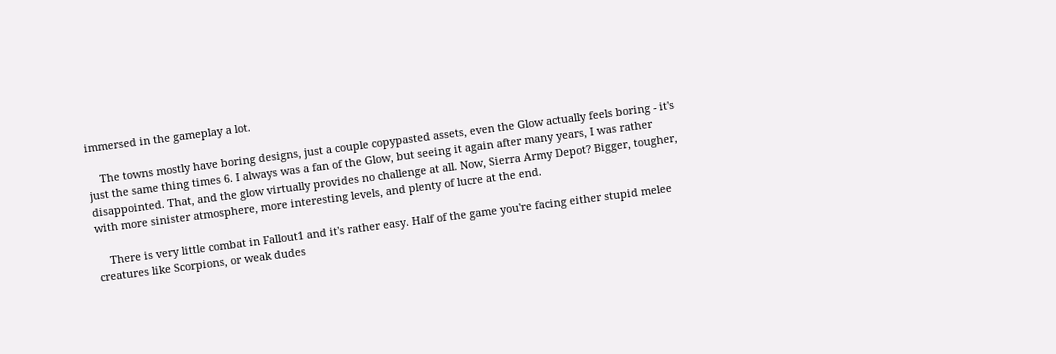immersed in the gameplay a lot.

    The towns mostly have boring designs, just a couple copypasted assets, even the Glow actually feels boring - it's just the same thing times 6. I always was a fan of the Glow, but seeing it again after many years, I was rather disappointed. That, and the glow virtually provides no challenge at all. Now, Sierra Army Depot? Bigger, tougher, with more sinister atmosphere, more interesting levels, and plenty of lucre at the end.

    There is very little combat in Fallout1 and it's rather easy. Half of the game you're facing either stupid melee creatures like Scorpions, or weak dudes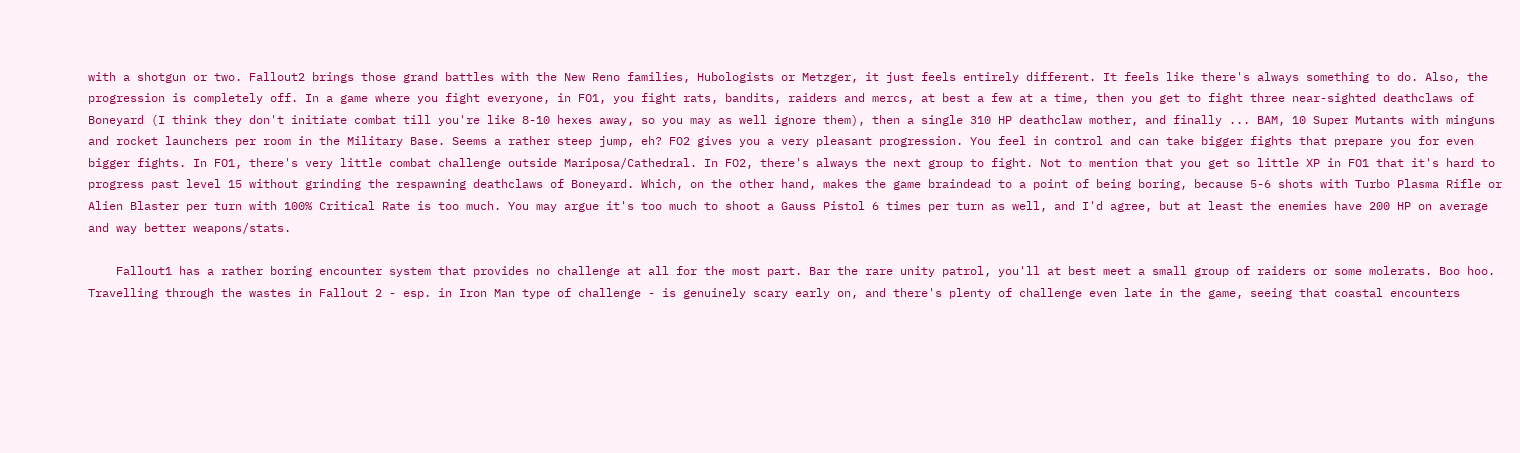with a shotgun or two. Fallout2 brings those grand battles with the New Reno families, Hubologists or Metzger, it just feels entirely different. It feels like there's always something to do. Also, the progression is completely off. In a game where you fight everyone, in FO1, you fight rats, bandits, raiders and mercs, at best a few at a time, then you get to fight three near-sighted deathclaws of Boneyard (I think they don't initiate combat till you're like 8-10 hexes away, so you may as well ignore them), then a single 310 HP deathclaw mother, and finally ... BAM, 10 Super Mutants with minguns and rocket launchers per room in the Military Base. Seems a rather steep jump, eh? FO2 gives you a very pleasant progression. You feel in control and can take bigger fights that prepare you for even bigger fights. In FO1, there's very little combat challenge outside Mariposa/Cathedral. In FO2, there's always the next group to fight. Not to mention that you get so little XP in FO1 that it's hard to progress past level 15 without grinding the respawning deathclaws of Boneyard. Which, on the other hand, makes the game braindead to a point of being boring, because 5-6 shots with Turbo Plasma Rifle or Alien Blaster per turn with 100% Critical Rate is too much. You may argue it's too much to shoot a Gauss Pistol 6 times per turn as well, and I'd agree, but at least the enemies have 200 HP on average and way better weapons/stats.

    Fallout1 has a rather boring encounter system that provides no challenge at all for the most part. Bar the rare unity patrol, you'll at best meet a small group of raiders or some molerats. Boo hoo. Travelling through the wastes in Fallout 2 - esp. in Iron Man type of challenge - is genuinely scary early on, and there's plenty of challenge even late in the game, seeing that coastal encounters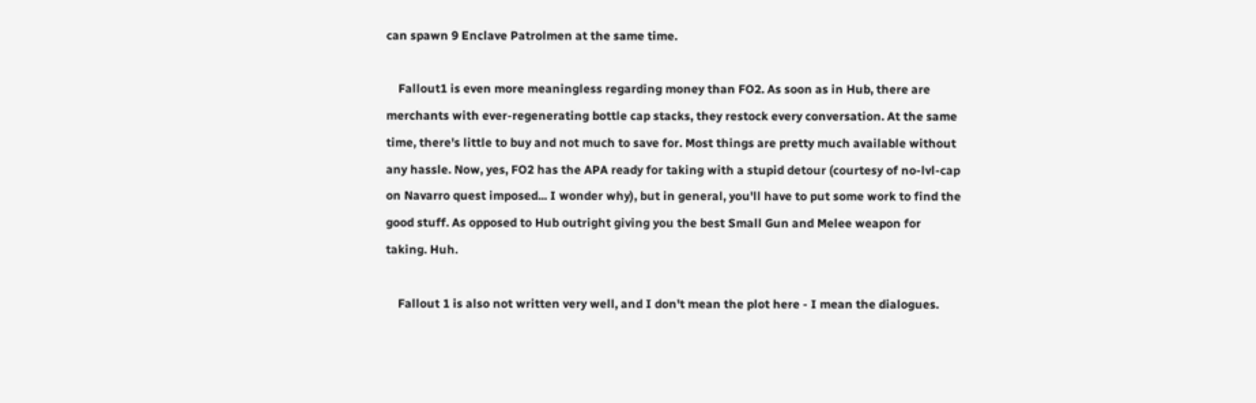can spawn 9 Enclave Patrolmen at the same time.

    Fallout1 is even more meaningless regarding money than FO2. As soon as in Hub, there are merchants with ever-regenerating bottle cap stacks, they restock every conversation. At the same time, there's little to buy and not much to save for. Most things are pretty much available without any hassle. Now, yes, FO2 has the APA ready for taking with a stupid detour (courtesy of no-lvl-cap on Navarro quest imposed... I wonder why), but in general, you'll have to put some work to find the good stuff. As opposed to Hub outright giving you the best Small Gun and Melee weapon for taking. Huh.

    Fallout 1 is also not written very well, and I don't mean the plot here - I mean the dialogues.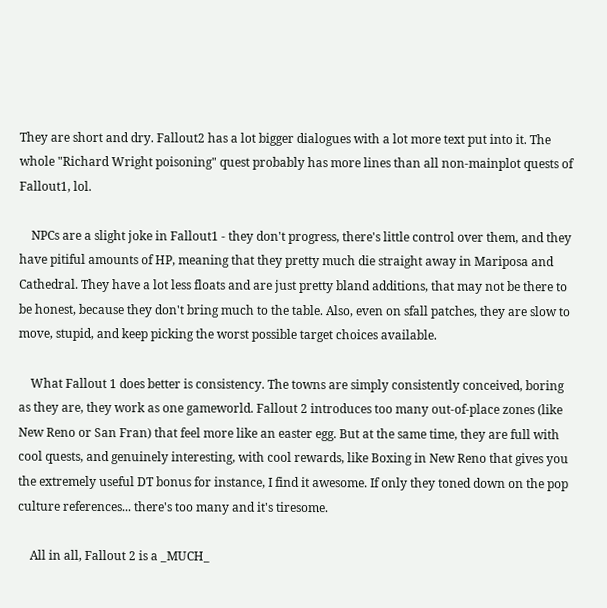They are short and dry. Fallout2 has a lot bigger dialogues with a lot more text put into it. The whole "Richard Wright poisoning" quest probably has more lines than all non-mainplot quests of Fallout1, lol.

    NPCs are a slight joke in Fallout1 - they don't progress, there's little control over them, and they have pitiful amounts of HP, meaning that they pretty much die straight away in Mariposa and Cathedral. They have a lot less floats and are just pretty bland additions, that may not be there to be honest, because they don't bring much to the table. Also, even on sfall patches, they are slow to move, stupid, and keep picking the worst possible target choices available.

    What Fallout 1 does better is consistency. The towns are simply consistently conceived, boring as they are, they work as one gameworld. Fallout 2 introduces too many out-of-place zones (like New Reno or San Fran) that feel more like an easter egg. But at the same time, they are full with cool quests, and genuinely interesting, with cool rewards, like Boxing in New Reno that gives you the extremely useful DT bonus for instance, I find it awesome. If only they toned down on the pop culture references... there's too many and it's tiresome.

    All in all, Fallout 2 is a _MUCH_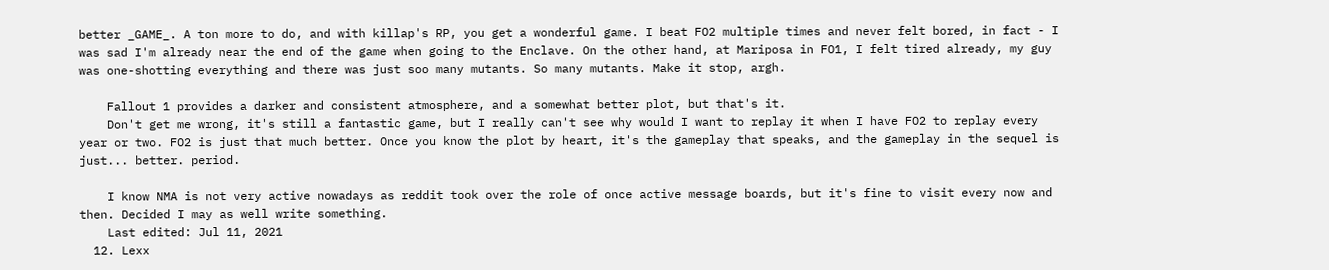better _GAME_. A ton more to do, and with killap's RP, you get a wonderful game. I beat FO2 multiple times and never felt bored, in fact - I was sad I'm already near the end of the game when going to the Enclave. On the other hand, at Mariposa in FO1, I felt tired already, my guy was one-shotting everything and there was just soo many mutants. So many mutants. Make it stop, argh.

    Fallout 1 provides a darker and consistent atmosphere, and a somewhat better plot, but that's it.
    Don't get me wrong, it's still a fantastic game, but I really can't see why would I want to replay it when I have FO2 to replay every year or two. FO2 is just that much better. Once you know the plot by heart, it's the gameplay that speaks, and the gameplay in the sequel is just... better. period.

    I know NMA is not very active nowadays as reddit took over the role of once active message boards, but it's fine to visit every now and then. Decided I may as well write something.
    Last edited: Jul 11, 2021
  12. Lexx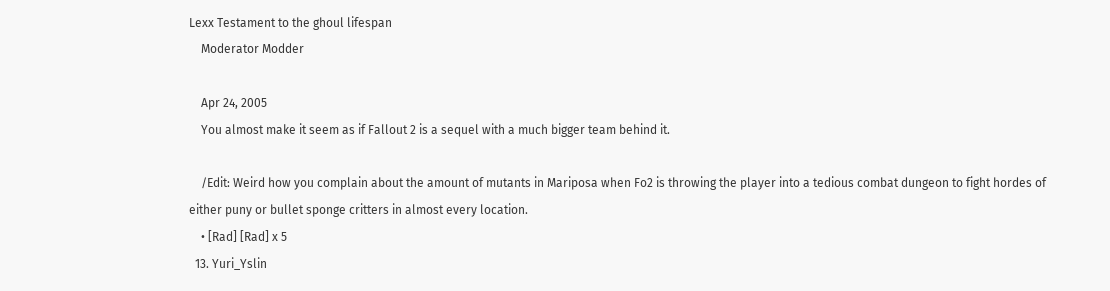Lexx Testament to the ghoul lifespan
    Moderator Modder

    Apr 24, 2005
    You almost make it seem as if Fallout 2 is a sequel with a much bigger team behind it.

    /Edit: Weird how you complain about the amount of mutants in Mariposa when Fo2 is throwing the player into a tedious combat dungeon to fight hordes of either puny or bullet sponge critters in almost every location.
    • [Rad] [Rad] x 5
  13. Yuri_Yslin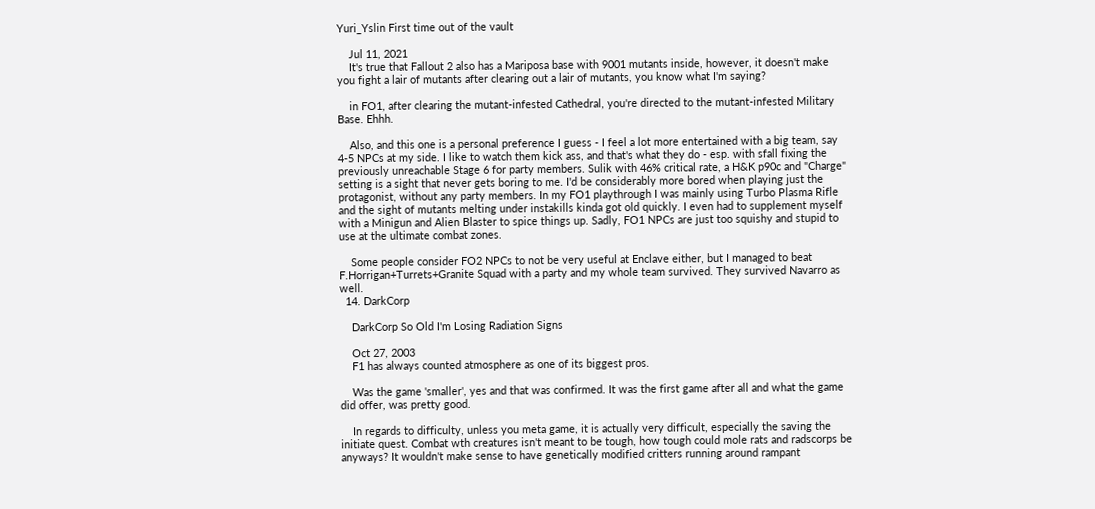Yuri_Yslin First time out of the vault

    Jul 11, 2021
    It's true that Fallout 2 also has a Mariposa base with 9001 mutants inside, however, it doesn't make you fight a lair of mutants after clearing out a lair of mutants, you know what I'm saying?

    in FO1, after clearing the mutant-infested Cathedral, you're directed to the mutant-infested Military Base. Ehhh.

    Also, and this one is a personal preference I guess - I feel a lot more entertained with a big team, say 4-5 NPCs at my side. I like to watch them kick ass, and that's what they do - esp. with sfall fixing the previously unreachable Stage 6 for party members. Sulik with 46% critical rate, a H&K p90c and "Charge" setting is a sight that never gets boring to me. I'd be considerably more bored when playing just the protagonist, without any party members. In my FO1 playthrough I was mainly using Turbo Plasma Rifle and the sight of mutants melting under instakills kinda got old quickly. I even had to supplement myself with a Minigun and Alien Blaster to spice things up. Sadly, FO1 NPCs are just too squishy and stupid to use at the ultimate combat zones.

    Some people consider FO2 NPCs to not be very useful at Enclave either, but I managed to beat F.Horrigan+Turrets+Granite Squad with a party and my whole team survived. They survived Navarro as well.
  14. DarkCorp

    DarkCorp So Old I'm Losing Radiation Signs

    Oct 27, 2003
    F1 has always counted atmosphere as one of its biggest pros.

    Was the game 'smaller', yes and that was confirmed. It was the first game after all and what the game did offer, was pretty good.

    In regards to difficulty, unless you meta game, it is actually very difficult, especially the saving the initiate quest. Combat wth creatures isn't meant to be tough, how tough could mole rats and radscorps be anyways? It wouldn't make sense to have genetically modified critters running around rampant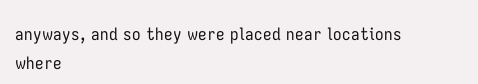anyways, and so they were placed near locations where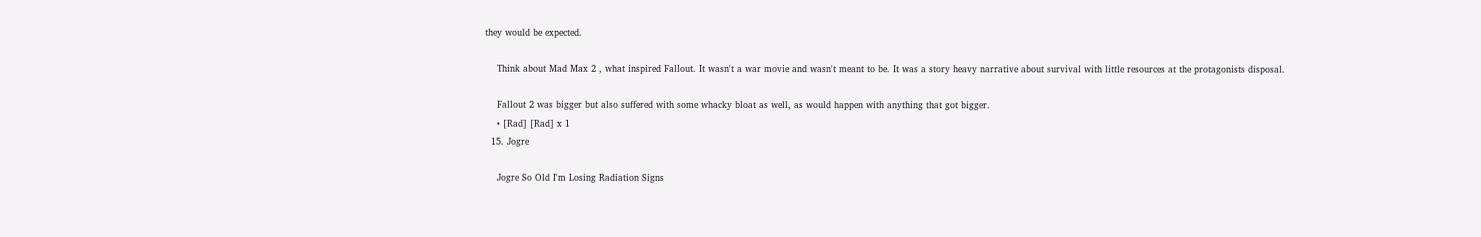they would be expected.

    Think about Mad Max 2 , what inspired Fallout. It wasn't a war movie and wasn't meant to be. It was a story heavy narrative about survival with little resources at the protagonists disposal.

    Fallout 2 was bigger but also suffered with some whacky bloat as well, as would happen with anything that got bigger.
    • [Rad] [Rad] x 1
  15. Jogre

    Jogre So Old I'm Losing Radiation Signs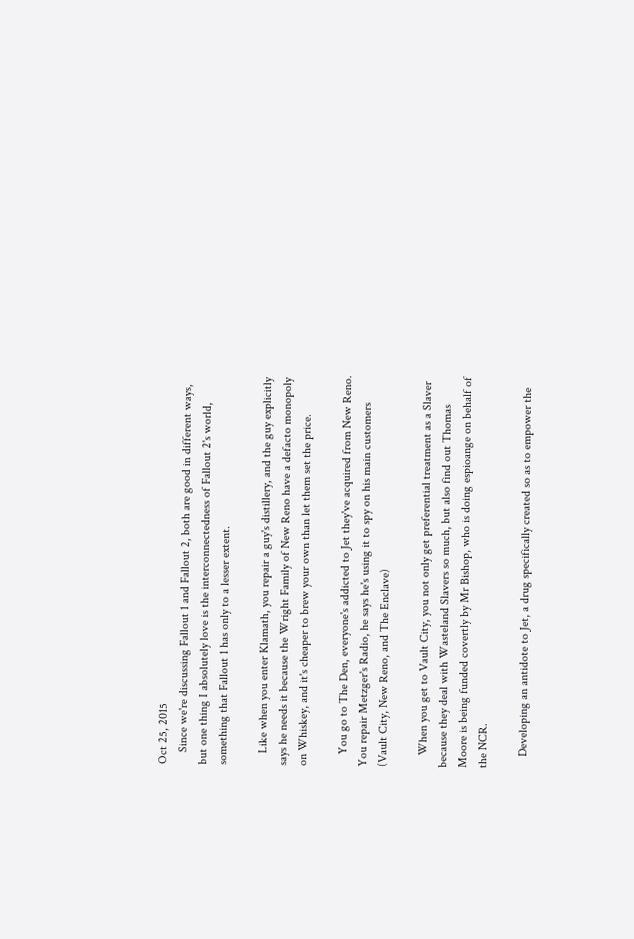Oct 25, 2015
    Since we're discussing Fallout 1 and Fallout 2, both are good in different ways, but one thing I absolutely love is the interconnectedness of Fallout 2's world, something that Fallout 1 has only to a lesser extent.

    Like when you enter Klamath, you repair a guy's distillery, and the guy explicitly says he needs it because the Wright Family of New Reno have a defacto monopoly on Whiskey, and it's cheaper to brew your own than let them set the price.

    You go to The Den, everyone's addicted to Jet they've acquired from New Reno. You repair Metzger's Radio, he says he's using it to spy on his main customers (Vault City, New Reno, and The Enclave)

    When you get to Vault City, you not only get preferential treatment as a Slaver because they deal with Wasteland Slavers so much, but also find out Thomas Moore is being funded covertly by Mr Bishop, who is doing espioange on behalf of the NCR.

    Developing an antidote to Jet, a drug specifically created so as to empower the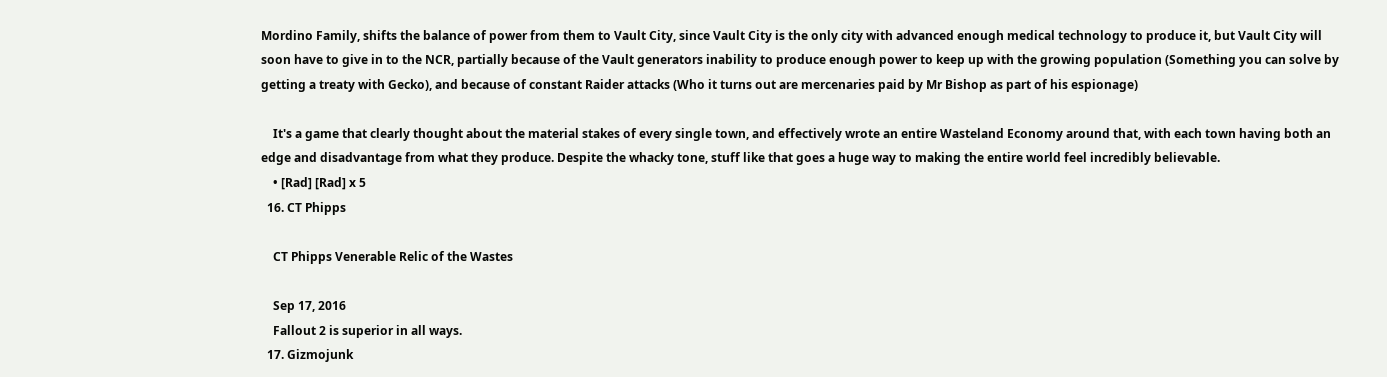Mordino Family, shifts the balance of power from them to Vault City, since Vault City is the only city with advanced enough medical technology to produce it, but Vault City will soon have to give in to the NCR, partially because of the Vault generators inability to produce enough power to keep up with the growing population (Something you can solve by getting a treaty with Gecko), and because of constant Raider attacks (Who it turns out are mercenaries paid by Mr Bishop as part of his espionage)

    It's a game that clearly thought about the material stakes of every single town, and effectively wrote an entire Wasteland Economy around that, with each town having both an edge and disadvantage from what they produce. Despite the whacky tone, stuff like that goes a huge way to making the entire world feel incredibly believable.
    • [Rad] [Rad] x 5
  16. CT Phipps

    CT Phipps Venerable Relic of the Wastes

    Sep 17, 2016
    Fallout 2 is superior in all ways.
  17. Gizmojunk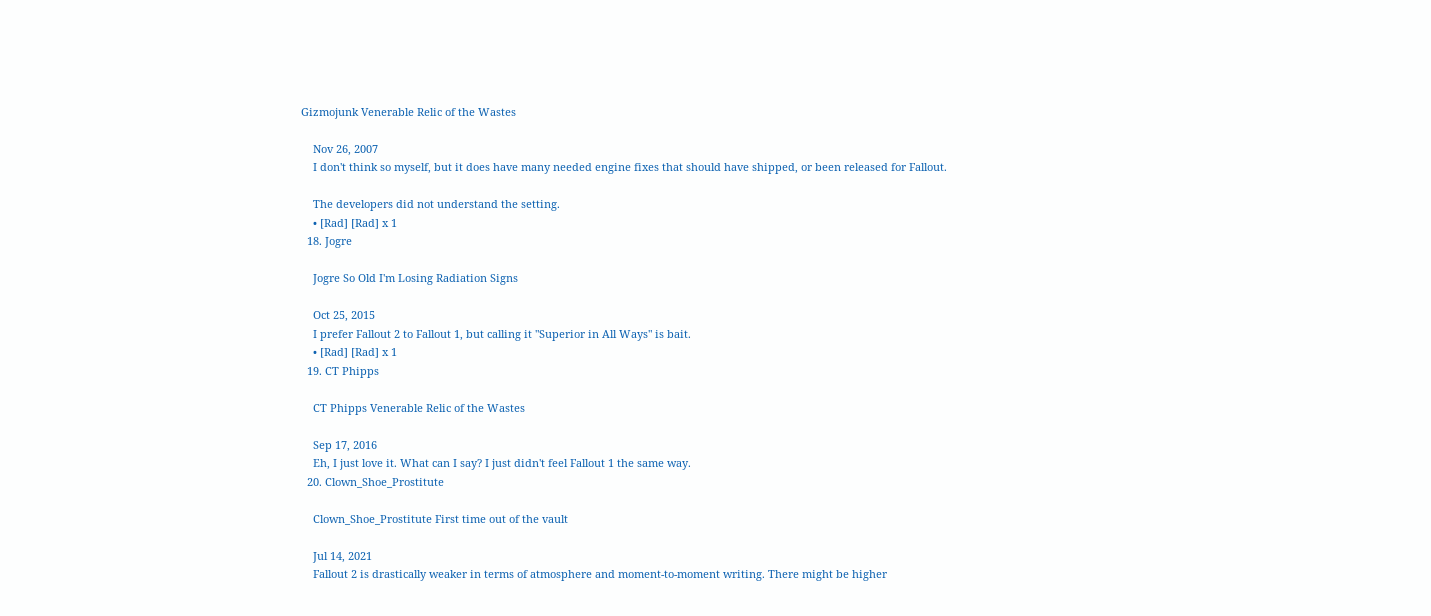Gizmojunk Venerable Relic of the Wastes

    Nov 26, 2007
    I don't think so myself, but it does have many needed engine fixes that should have shipped, or been released for Fallout.

    The developers did not understand the setting.
    • [Rad] [Rad] x 1
  18. Jogre

    Jogre So Old I'm Losing Radiation Signs

    Oct 25, 2015
    I prefer Fallout 2 to Fallout 1, but calling it "Superior in All Ways" is bait.
    • [Rad] [Rad] x 1
  19. CT Phipps

    CT Phipps Venerable Relic of the Wastes

    Sep 17, 2016
    Eh, I just love it. What can I say? I just didn't feel Fallout 1 the same way.
  20. Clown_Shoe_Prostitute

    Clown_Shoe_Prostitute First time out of the vault

    Jul 14, 2021
    Fallout 2 is drastically weaker in terms of atmosphere and moment-to-moment writing. There might be higher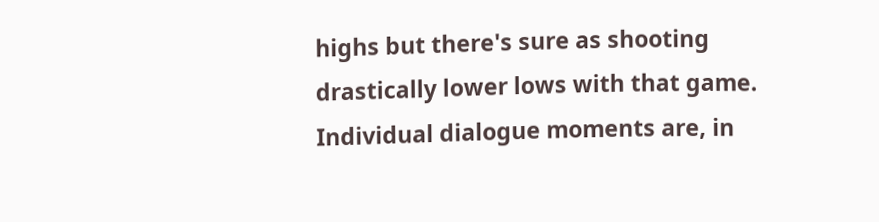highs but there's sure as shooting drastically lower lows with that game. Individual dialogue moments are, in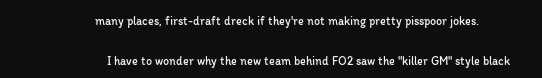many places, first-draft dreck if they're not making pretty pisspoor jokes.

    I have to wonder why the new team behind FO2 saw the "killer GM" style black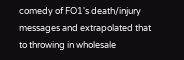comedy of FO1's death/injury messages and extrapolated that to throwing in wholesale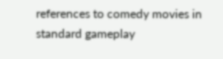references to comedy movies in standard gameplay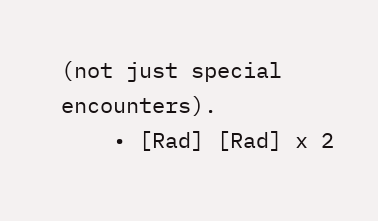(not just special encounters).
    • [Rad] [Rad] x 2